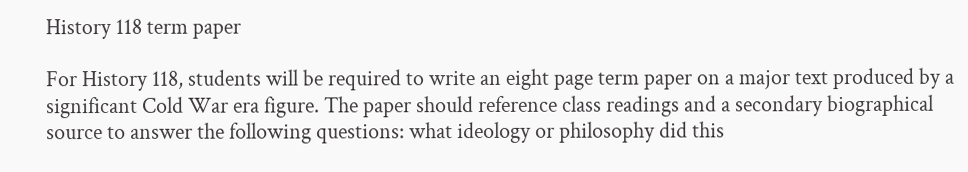History 118 term paper

For History 118, students will be required to write an eight page term paper on a major text produced by a significant Cold War era figure. The paper should reference class readings and a secondary biographical source to answer the following questions: what ideology or philosophy did this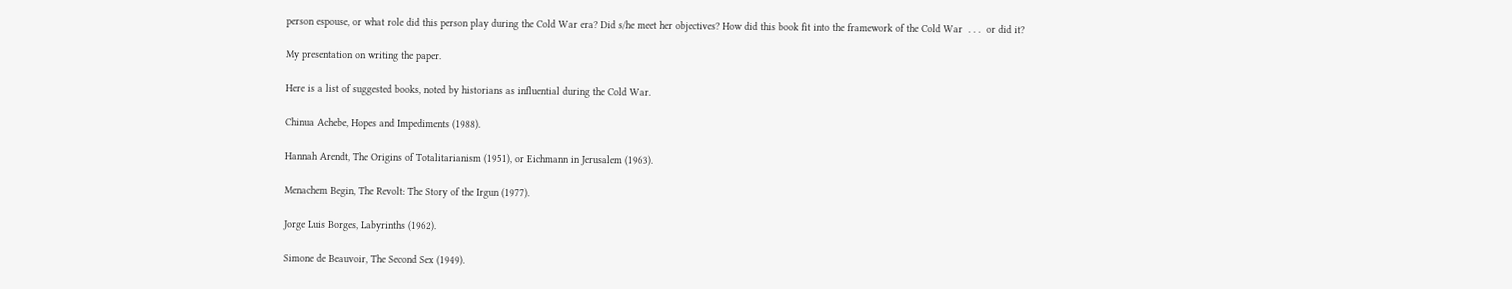person espouse, or what role did this person play during the Cold War era? Did s/he meet her objectives? How did this book fit into the framework of the Cold War  . . .  or did it?

My presentation on writing the paper.

Here is a list of suggested books, noted by historians as influential during the Cold War.

Chinua Achebe, Hopes and Impediments (1988).

Hannah Arendt, The Origins of Totalitarianism (1951), or Eichmann in Jerusalem (1963).

Menachem Begin, The Revolt: The Story of the Irgun (1977).

Jorge Luis Borges, Labyrinths (1962).

Simone de Beauvoir, The Second Sex (1949).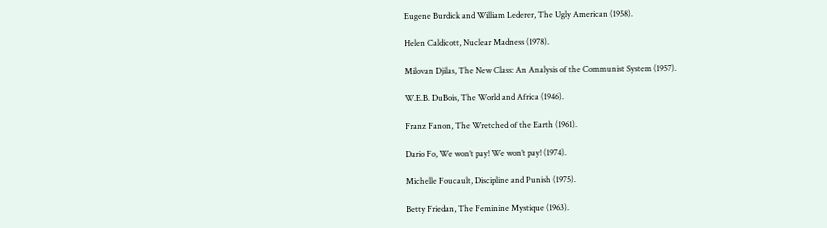Eugene Burdick and William Lederer, The Ugly American (1958).

Helen Caldicott, Nuclear Madness (1978).

Milovan Djilas, The New Class: An Analysis of the Communist System (1957).

W.E.B. DuBois, The World and Africa (1946).

Franz Fanon, The Wretched of the Earth (1961).

Dario Fo, We won’t pay! We won’t pay! (1974).

Michelle Foucault, Discipline and Punish (1975).

Betty Friedan, The Feminine Mystique (1963).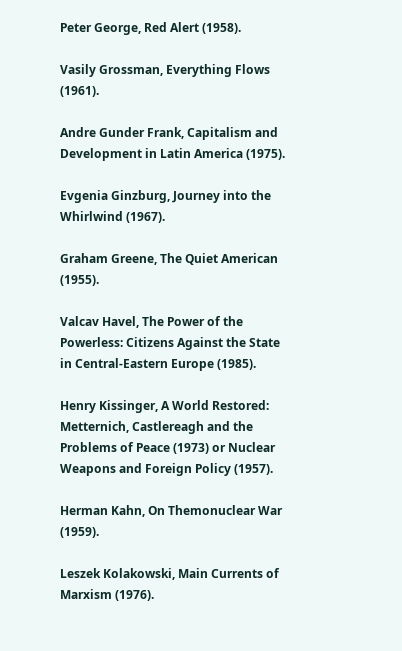Peter George, Red Alert (1958).

Vasily Grossman, Everything Flows (1961).

Andre Gunder Frank, Capitalism and Development in Latin America (1975).

Evgenia Ginzburg, Journey into the Whirlwind (1967).

Graham Greene, The Quiet American (1955).

Valcav Havel, The Power of the Powerless: Citizens Against the State in Central-Eastern Europe (1985).

Henry Kissinger, A World Restored: Metternich, Castlereagh and the Problems of Peace (1973) or Nuclear Weapons and Foreign Policy (1957).

Herman Kahn, On Themonuclear War (1959).

Leszek Kolakowski, Main Currents of Marxism (1976).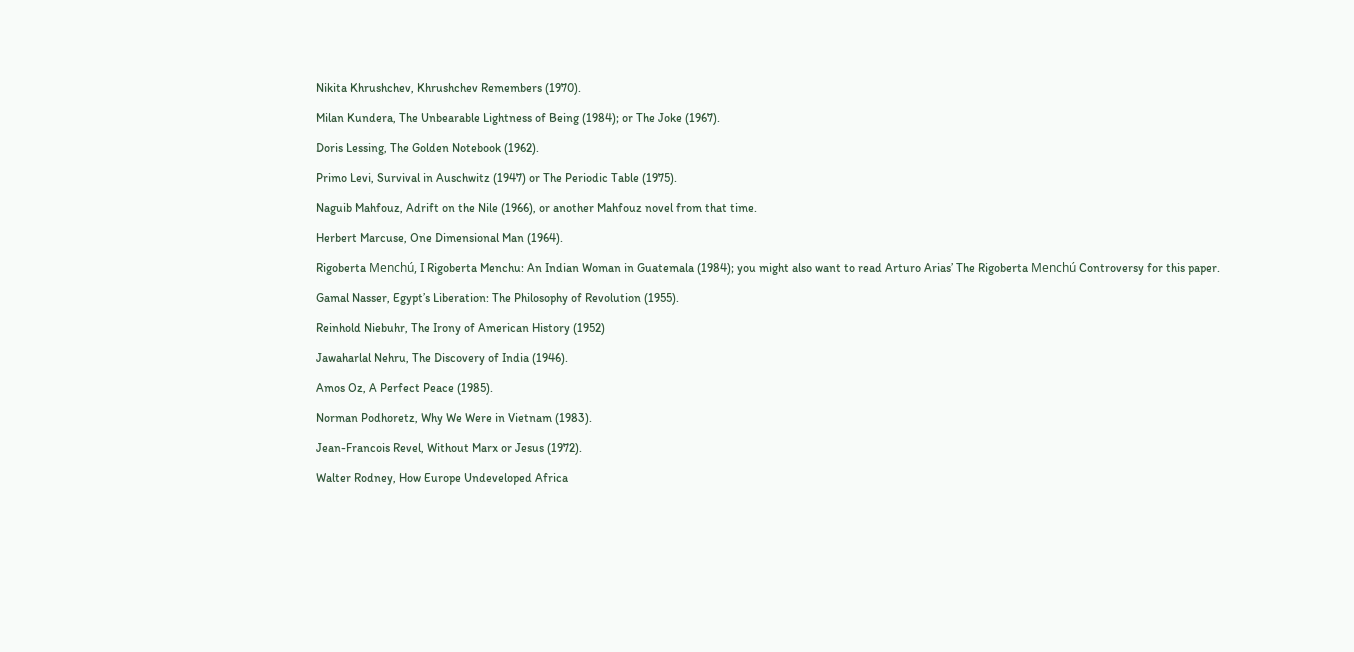Nikita Khrushchev, Khrushchev Remembers (1970).

Milan Kundera, The Unbearable Lightness of Being (1984); or The Joke (1967).

Doris Lessing, The Golden Notebook (1962).

Primo Levi, Survival in Auschwitz (1947) or The Periodic Table (1975).

Naguib Mahfouz, Adrift on the Nile (1966), or another Mahfouz novel from that time.

Herbert Marcuse, One Dimensional Man (1964).

Rigoberta Menchú, I Rigoberta Menchu: An Indian Woman in Guatemala (1984); you might also want to read Arturo Arias’ The Rigoberta Menchú Controversy for this paper.

Gamal Nasser, Egypt’s Liberation: The Philosophy of Revolution (1955).

Reinhold Niebuhr, The Irony of American History (1952)

Jawaharlal Nehru, The Discovery of India (1946).

Amos Oz, A Perfect Peace (1985).

Norman Podhoretz, Why We Were in Vietnam (1983).

Jean-Francois Revel, Without Marx or Jesus (1972).

Walter Rodney, How Europe Undeveloped Africa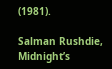(1981).

Salman Rushdie, Midnight’s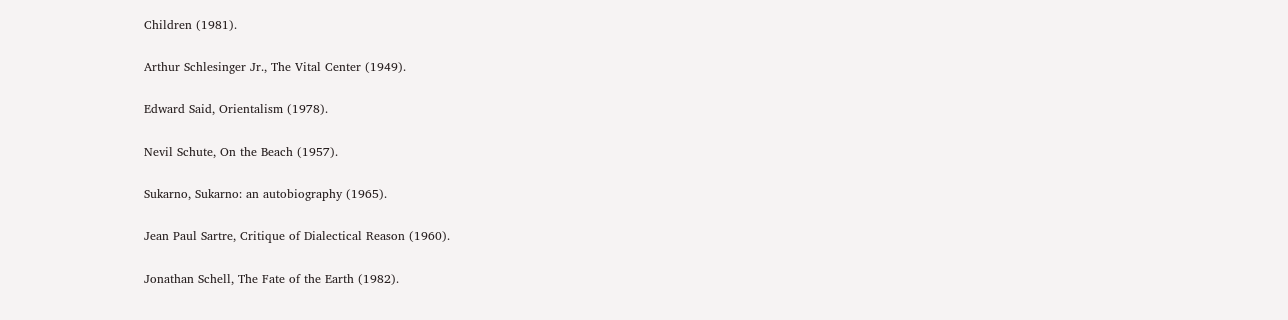Children (1981).

Arthur Schlesinger Jr., The Vital Center (1949).

Edward Said, Orientalism (1978).

Nevil Schute, On the Beach (1957).

Sukarno, Sukarno: an autobiography (1965).

Jean Paul Sartre, Critique of Dialectical Reason (1960).

Jonathan Schell, The Fate of the Earth (1982).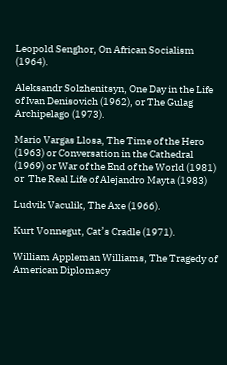Leopold Senghor, On African Socialism (1964).

Aleksandr Solzhenitsyn, One Day in the Life of Ivan Denisovich (1962), or The Gulag Archipelago (1973).

Mario Vargas Llosa, The Time of the Hero (1963) or Conversation in the Cathedral (1969) or War of the End of the World (1981) or  The Real Life of Alejandro Mayta (1983)

Ludvik Vaculik, The Axe (1966).

Kurt Vonnegut, Cat’s Cradle (1971).

William Appleman Williams, The Tragedy of American Diplomacy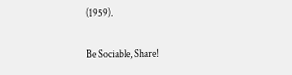(1959).

Be Sociable, Share!